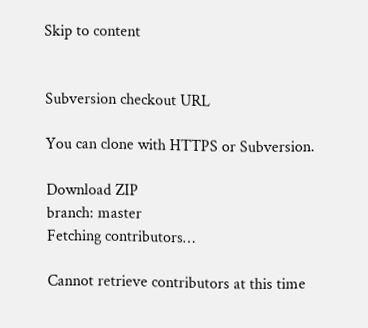Skip to content


Subversion checkout URL

You can clone with HTTPS or Subversion.

Download ZIP
branch: master
Fetching contributors…

Cannot retrieve contributors at this time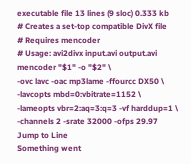executable file 13 lines (9 sloc) 0.333 kb
# Creates a set-top compatible DivX file
# Requires mencoder
# Usage: avi2divx input.avi output.avi
mencoder "$1" -o "$2" \
-ovc lavc -oac mp3lame -ffourcc DX50 \
-lavcopts mbd=0:vbitrate=1152 \
-lameopts vbr=2:aq=3:q=3 -vf harddup=1 \
-channels 2 -srate 32000 -ofps 29.97
Jump to Line
Something went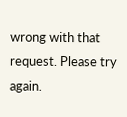wrong with that request. Please try again.